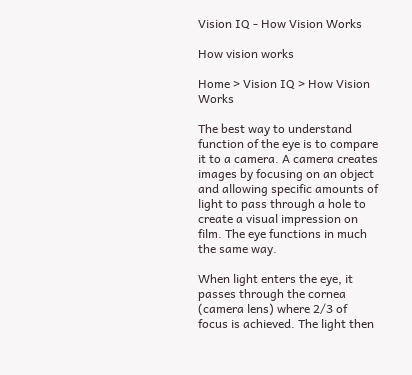Vision IQ - How Vision Works

How vision works

Home > Vision IQ > How Vision Works

The best way to understand function of the eye is to compare it to a camera. A camera creates images by focusing on an object and allowing specific amounts of light to pass through a hole to create a visual impression on film. The eye functions in much the same way.

When light enters the eye, it passes through the cornea (camera lens) where 2/3 of focus is achieved. The light then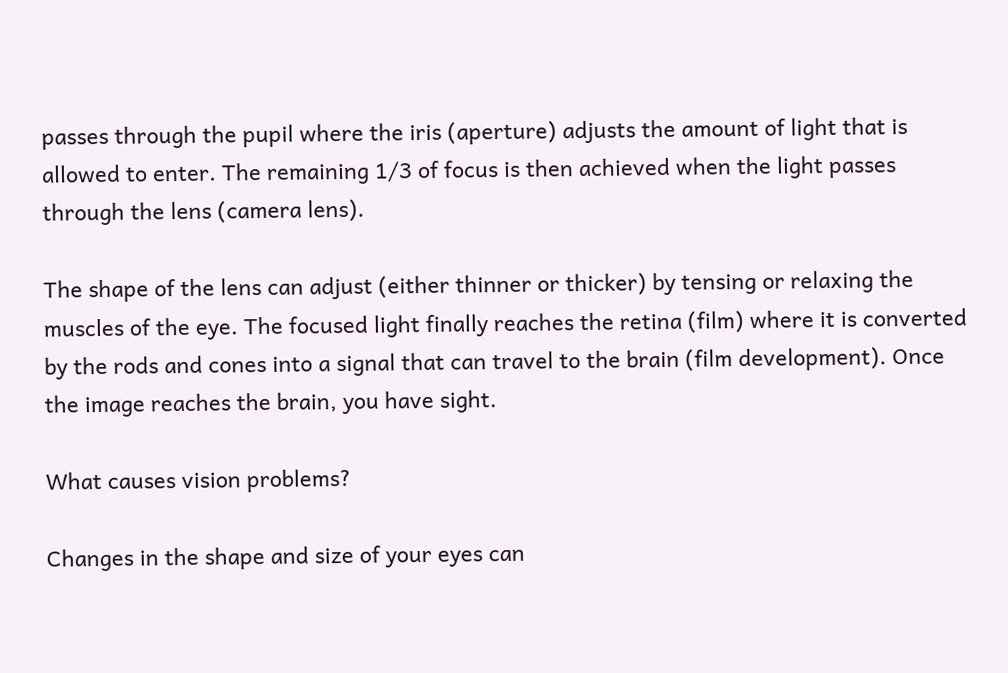passes through the pupil where the iris (aperture) adjusts the amount of light that is allowed to enter. The remaining 1/3 of focus is then achieved when the light passes through the lens (camera lens).

The shape of the lens can adjust (either thinner or thicker) by tensing or relaxing the muscles of the eye. The focused light finally reaches the retina (film) where it is converted by the rods and cones into a signal that can travel to the brain (film development). Once the image reaches the brain, you have sight.

What causes vision problems?

Changes in the shape and size of your eyes can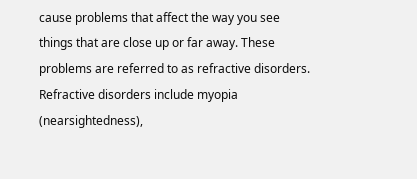cause problems that affect the way you see things that are close up or far away. These problems are referred to as refractive disorders. Refractive disorders include myopia (nearsightedness),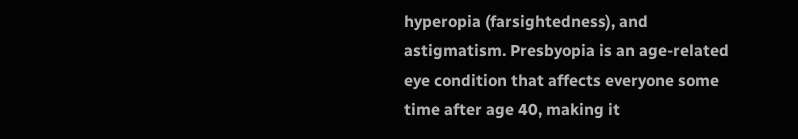hyperopia (farsightedness), and astigmatism. Presbyopia is an age-related eye condition that affects everyone some time after age 40, making it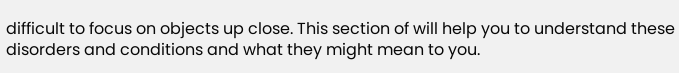difficult to focus on objects up close. This section of will help you to understand these disorders and conditions and what they might mean to you.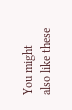You might also like these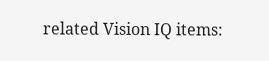related Vision IQ items: